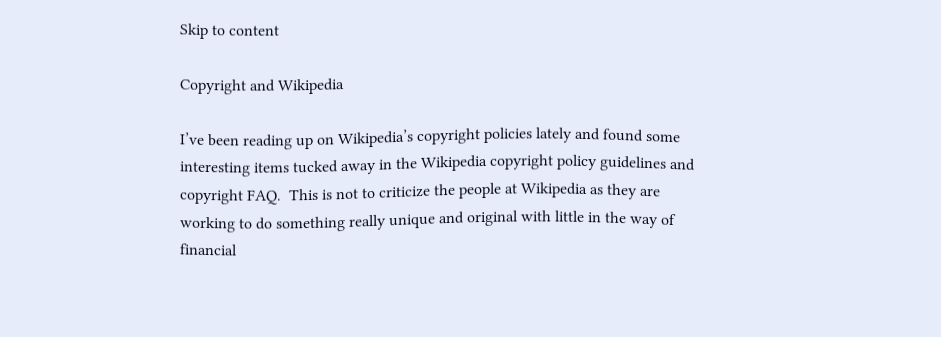Skip to content

Copyright and Wikipedia

I’ve been reading up on Wikipedia’s copyright policies lately and found some interesting items tucked away in the Wikipedia copyright policy guidelines and copyright FAQ.  This is not to criticize the people at Wikipedia as they are working to do something really unique and original with little in the way of financial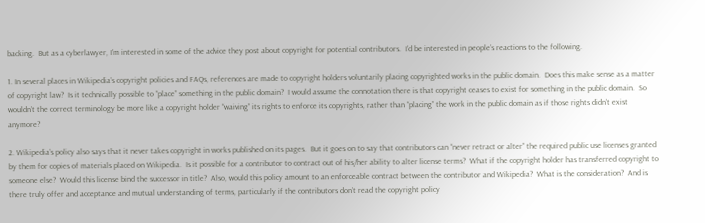backing.  But as a cyberlawyer, I’m interested in some of the advice they post about copyright for potential contributors.  I’d be interested in people’s reactions to the following.

1. In several places in Wikipedia’s copyright policies and FAQs, references are made to copyright holders voluntarily placing copyrighted works in the public domain.  Does this make sense as a matter of copyright law?  Is it technically possible to “place” something in the public domain?  I would assume the connotation there is that copyright ceases to exist for something in the public domain.  So wouldn’t the correct terminology be more like a copyright holder “waiving” its rights to enforce its copyrights, rather than “placing” the work in the public domain as if those rights didn’t exist anymore?

2. Wikipedia’s policy also says that it never takes copyright in works published on its pages.  But it goes on to say that contributors can “never retract or alter” the required public use licenses granted by them for copies of materials placed on Wikipedia.  Is it possible for a contributor to contract out of his/her ability to alter license terms?  What if the copyright holder has transferred copyright to someone else?  Would this license bind the successor in title?  Also, would this policy amount to an enforceable contract between the contributor and Wikipedia?  What is the consideration?  And is there truly offer and acceptance and mutual understanding of terms, particularly if the contributors don’t read the copyright policy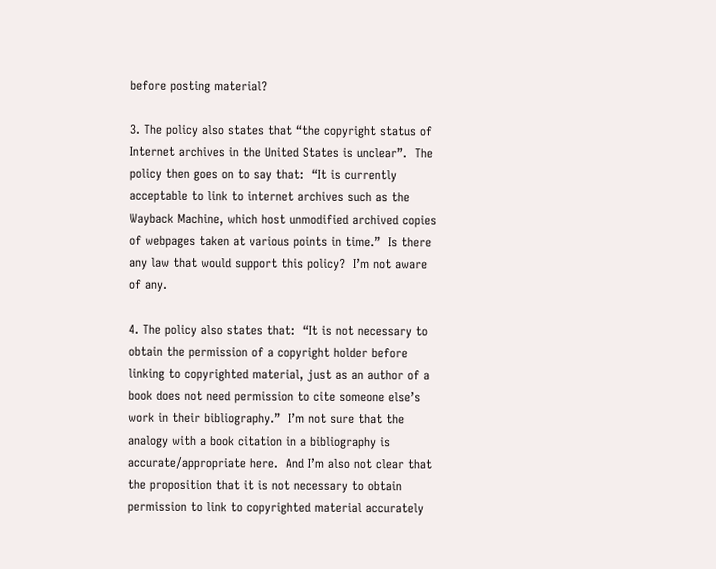before posting material?

3. The policy also states that “the copyright status of Internet archives in the United States is unclear”.  The policy then goes on to say that:  “It is currently acceptable to link to internet archives such as the Wayback Machine, which host unmodified archived copies of webpages taken at various points in time.”  Is there any law that would support this policy?  I’m not aware of any.

4. The policy also states that:  “It is not necessary to obtain the permission of a copyright holder before linking to copyrighted material, just as an author of a book does not need permission to cite someone else’s work in their bibliography.”  I’m not sure that the analogy with a book citation in a bibliography is accurate/appropriate here.  And I’m also not clear that the proposition that it is not necessary to obtain permission to link to copyrighted material accurately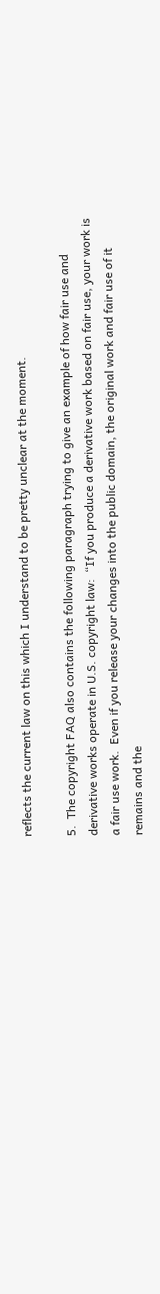reflects the current law on this which I understand to be pretty unclear at the moment.

5.  The copyright FAQ also contains the following paragraph trying to give an example of how fair use and derivative works operate in U.S. copyright law:  “If you produce a derivative work based on fair use, your work is a fair use work.  Even if you release your changes into the public domain, the original work and fair use of it remains and the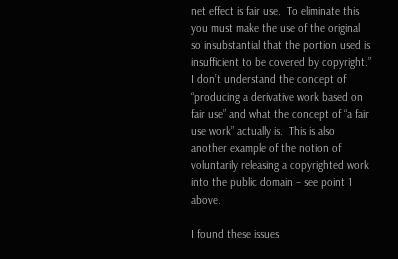net effect is fair use.  To eliminate this you must make the use of the original so insubstantial that the portion used is insufficient to be covered by copyright.”  I don’t understand the concept of “producing a derivative work based on fair use” and what the concept of “a fair use work” actually is.  This is also another example of the notion of voluntarily releasing a copyrighted work into the public domain – see point 1 above.

I found these issues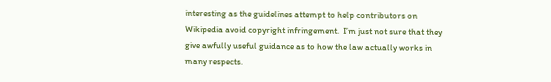interesting as the guidelines attempt to help contributors on Wikipedia avoid copyright infringement.  I’m just not sure that they give awfully useful guidance as to how the law actually works in many respects.